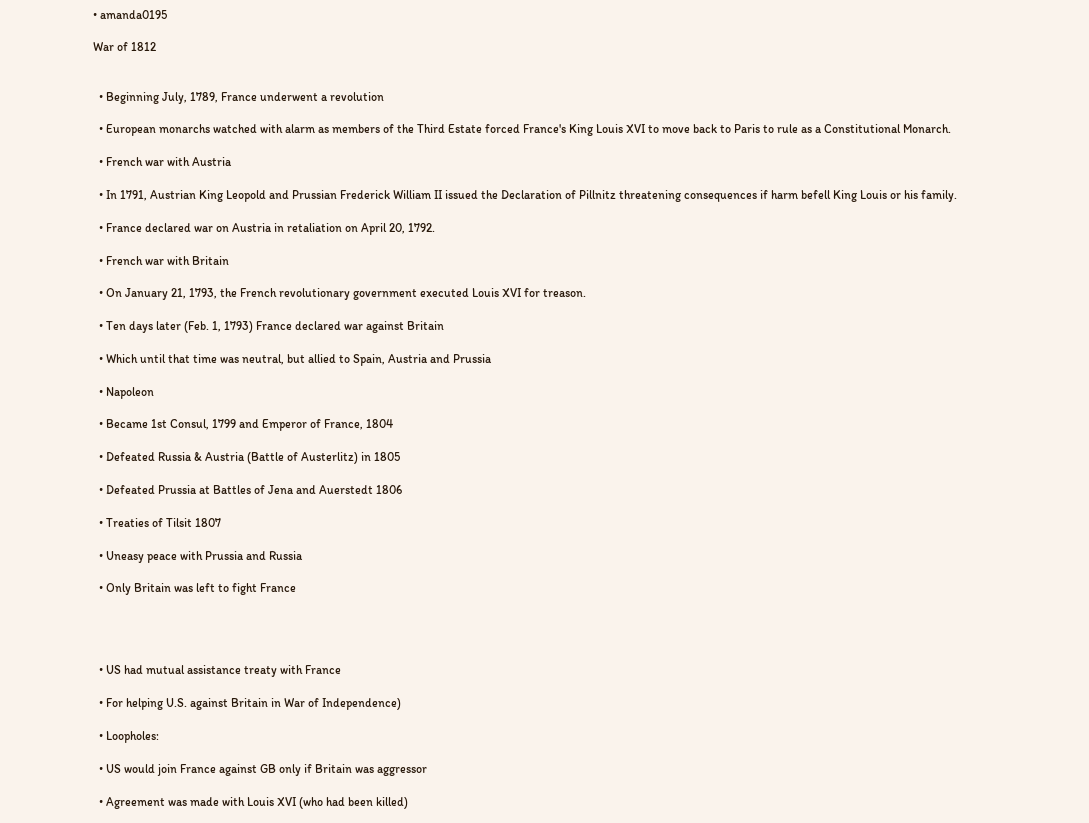• amanda0195

War of 1812


  • Beginning July, 1789, France underwent a revolution

  • European monarchs watched with alarm as members of the Third Estate forced France's King Louis XVI to move back to Paris to rule as a Constitutional Monarch.

  • French war with Austria

  • In 1791, Austrian King Leopold and Prussian Frederick William II issued the Declaration of Pillnitz threatening consequences if harm befell King Louis or his family.

  • France declared war on Austria in retaliation on April 20, 1792.

  • French war with Britain

  • On January 21, 1793, the French revolutionary government executed Louis XVI for treason.

  • Ten days later (Feb. 1, 1793) France declared war against Britain

  • Which until that time was neutral, but allied to Spain, Austria and Prussia

  • Napoleon

  • Became 1st Consul, 1799 and Emperor of France, 1804

  • Defeated Russia & Austria (Battle of Austerlitz) in 1805

  • Defeated Prussia at Battles of Jena and Auerstedt 1806

  • Treaties of Tilsit 1807

  • Uneasy peace with Prussia and Russia

  • Only Britain was left to fight France




  • US had mutual assistance treaty with France

  • For helping U.S. against Britain in War of Independence)

  • Loopholes:

  • US would join France against GB only if Britain was aggressor

  • Agreement was made with Louis XVI (who had been killed)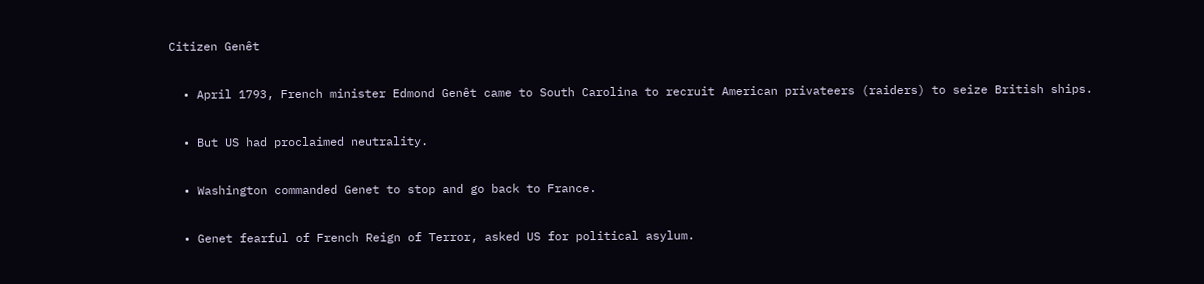Citizen Genêt

  • April 1793, French minister Edmond Genêt came to South Carolina to recruit American privateers (raiders) to seize British ships.

  • But US had proclaimed neutrality.

  • Washington commanded Genet to stop and go back to France.

  • Genet fearful of French Reign of Terror, asked US for political asylum.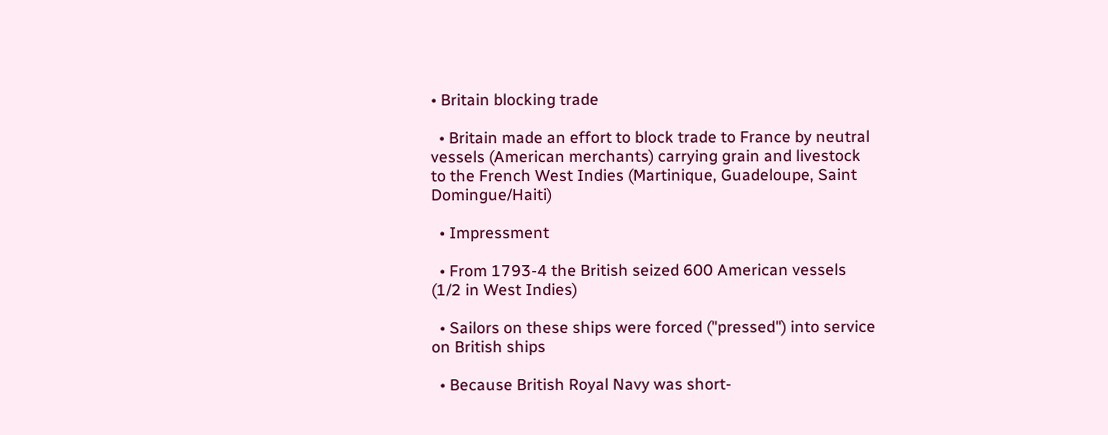• Britain blocking trade

  • Britain made an effort to block trade to France by neutral vessels (American merchants) carrying grain and livestock to the French West Indies (Martinique, Guadeloupe, Saint Domingue/Haiti)

  • Impressment

  • From 1793-4 the British seized 600 American vessels (1/2 in West Indies)

  • Sailors on these ships were forced ("pressed") into service on British ships

  • Because British Royal Navy was short-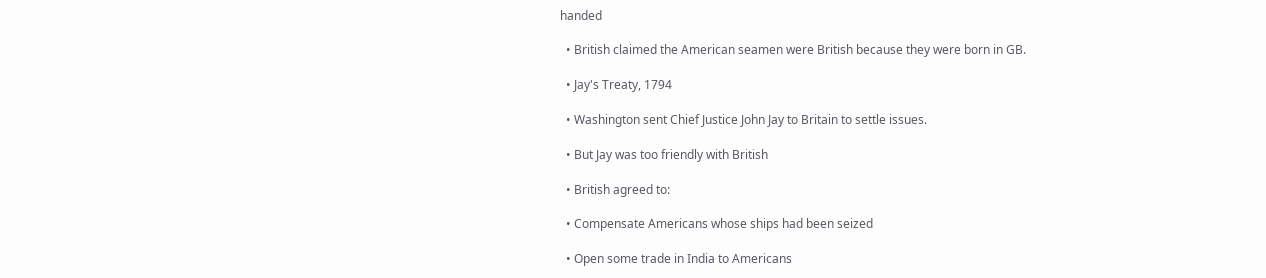handed

  • British claimed the American seamen were British because they were born in GB.

  • Jay's Treaty, 1794

  • Washington sent Chief Justice John Jay to Britain to settle issues.

  • But Jay was too friendly with British

  • British agreed to:

  • Compensate Americans whose ships had been seized

  • Open some trade in India to Americans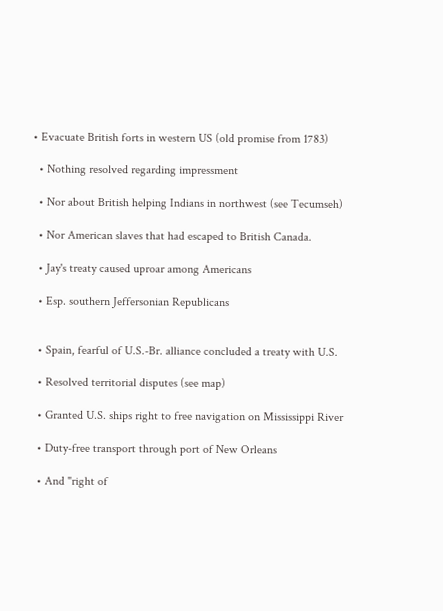• Evacuate British forts in western US (old promise from 1783)

  • Nothing resolved regarding impressment

  • Nor about British helping Indians in northwest (see Tecumseh)

  • Nor American slaves that had escaped to British Canada.

  • Jay's treaty caused uproar among Americans

  • Esp. southern Jeffersonian Republicans


  • Spain, fearful of U.S.-Br. alliance concluded a treaty with U.S.

  • Resolved territorial disputes (see map)

  • Granted U.S. ships right to free navigation on Mississippi River

  • Duty-free transport through port of New Orleans

  • And "right of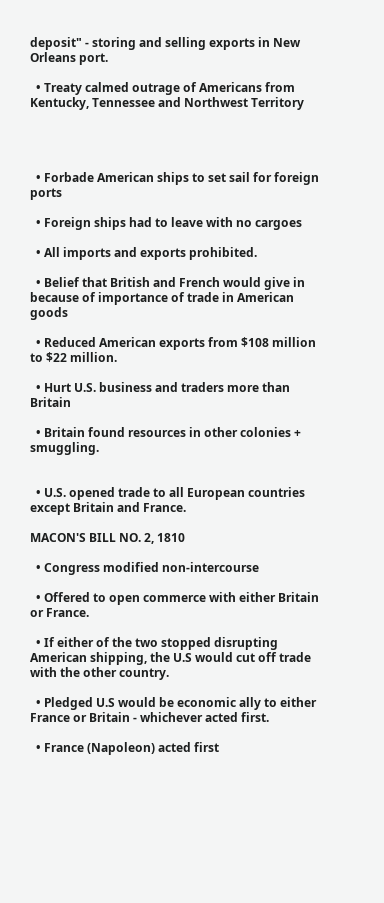deposit" - storing and selling exports in New Orleans port.

  • Treaty calmed outrage of Americans from Kentucky, Tennessee and Northwest Territory




  • Forbade American ships to set sail for foreign ports

  • Foreign ships had to leave with no cargoes

  • All imports and exports prohibited.

  • Belief that British and French would give in because of importance of trade in American goods

  • Reduced American exports from $108 million to $22 million.

  • Hurt U.S. business and traders more than Britain

  • Britain found resources in other colonies + smuggling.


  • U.S. opened trade to all European countries except Britain and France.

MACON'S BILL NO. 2, 1810

  • Congress modified non-intercourse

  • Offered to open commerce with either Britain or France.

  • If either of the two stopped disrupting American shipping, the U.S would cut off trade with the other country.

  • Pledged U.S would be economic ally to either France or Britain - whichever acted first.

  • France (Napoleon) acted first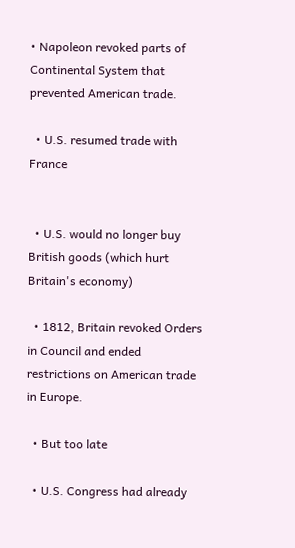• Napoleon revoked parts of Continental System that prevented American trade.

  • U.S. resumed trade with France


  • U.S. would no longer buy British goods (which hurt Britain's economy)

  • 1812, Britain revoked Orders in Council and ended restrictions on American trade in Europe.

  • But too late

  • U.S. Congress had already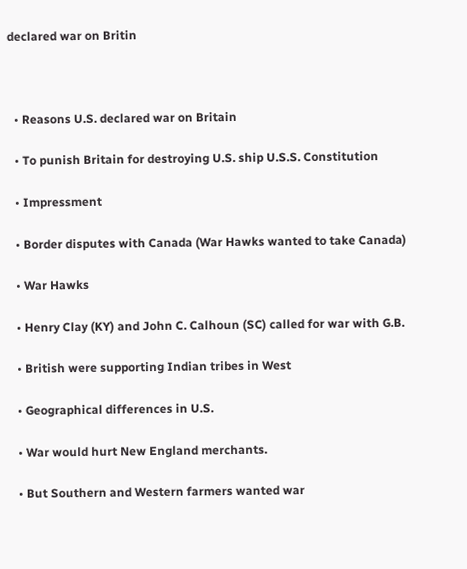declared war on Britin



  • Reasons U.S. declared war on Britain

  • To punish Britain for destroying U.S. ship U.S.S. Constitution

  • Impressment

  • Border disputes with Canada (War Hawks wanted to take Canada)

  • War Hawks

  • Henry Clay (KY) and John C. Calhoun (SC) called for war with G.B.

  • British were supporting Indian tribes in West

  • Geographical differences in U.S.

  • War would hurt New England merchants.

  • But Southern and Western farmers wanted war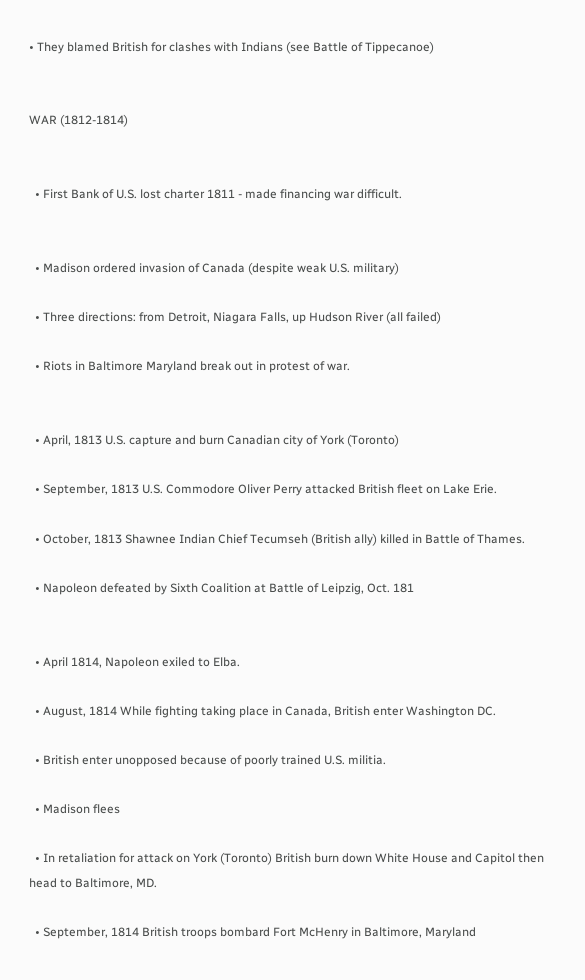• They blamed British for clashes with Indians (see Battle of Tippecanoe)


WAR (1812-1814)


  • First Bank of U.S. lost charter 1811 - made financing war difficult.


  • Madison ordered invasion of Canada (despite weak U.S. military)

  • Three directions: from Detroit, Niagara Falls, up Hudson River (all failed)

  • Riots in Baltimore Maryland break out in protest of war.


  • April, 1813 U.S. capture and burn Canadian city of York (Toronto)

  • September, 1813 U.S. Commodore Oliver Perry attacked British fleet on Lake Erie.

  • October, 1813 Shawnee Indian Chief Tecumseh (British ally) killed in Battle of Thames.

  • Napoleon defeated by Sixth Coalition at Battle of Leipzig, Oct. 181


  • April 1814, Napoleon exiled to Elba.

  • August, 1814 While fighting taking place in Canada, British enter Washington DC.

  • British enter unopposed because of poorly trained U.S. militia.

  • Madison flees

  • In retaliation for attack on York (Toronto) British burn down White House and Capitol then head to Baltimore, MD.

  • September, 1814 British troops bombard Fort McHenry in Baltimore, Maryland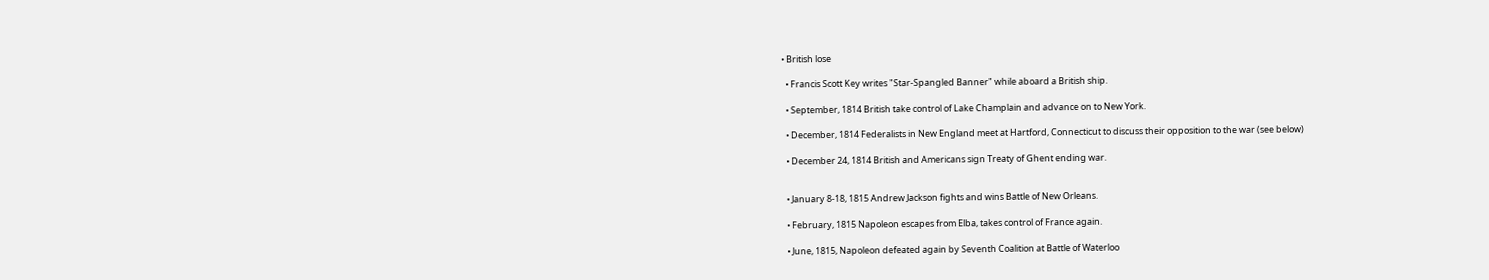• British lose

  • Francis Scott Key writes "Star-Spangled Banner" while aboard a British ship.

  • September, 1814 British take control of Lake Champlain and advance on to New York.

  • December, 1814 Federalists in New England meet at Hartford, Connecticut to discuss their opposition to the war (see below)

  • December 24, 1814 British and Americans sign Treaty of Ghent ending war.


  • January 8-18, 1815 Andrew Jackson fights and wins Battle of New Orleans.

  • February, 1815 Napoleon escapes from Elba, takes control of France again.

  • June, 1815, Napoleon defeated again by Seventh Coalition at Battle of Waterloo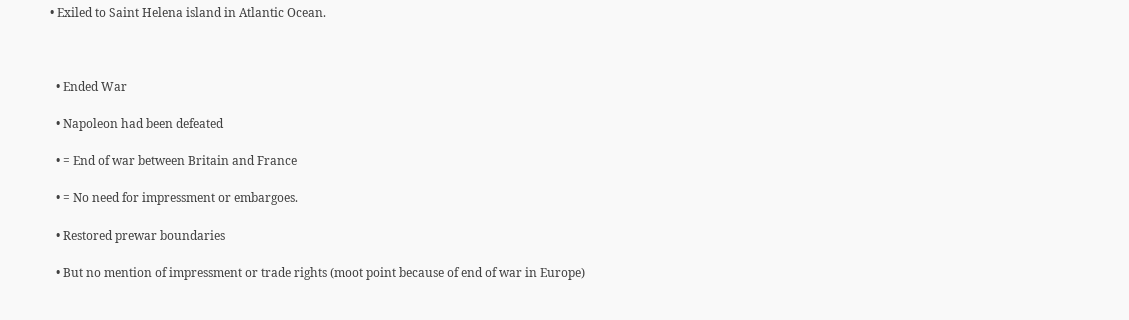• Exiled to Saint Helena island in Atlantic Ocean.



  • Ended War

  • Napoleon had been defeated

  • = End of war between Britain and France

  • = No need for impressment or embargoes.

  • Restored prewar boundaries

  • But no mention of impressment or trade rights (moot point because of end of war in Europe)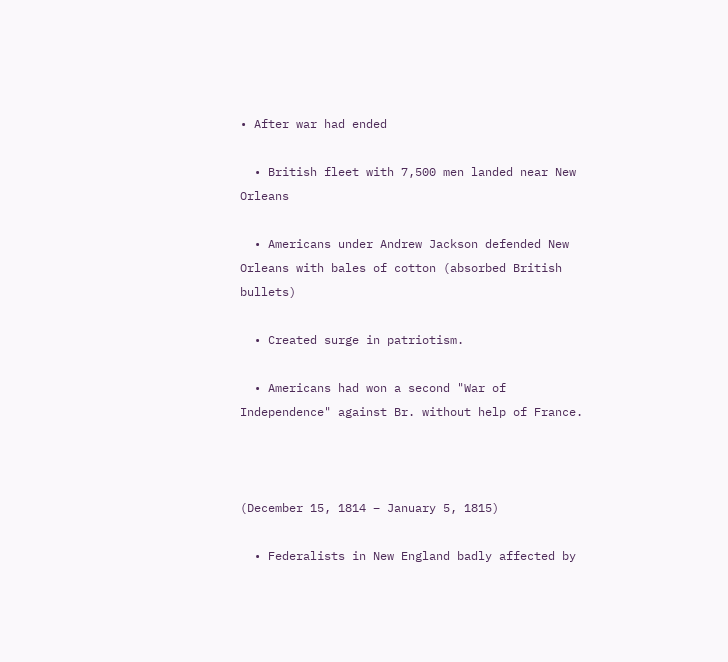• After war had ended

  • British fleet with 7,500 men landed near New Orleans

  • Americans under Andrew Jackson defended New Orleans with bales of cotton (absorbed British bullets)

  • Created surge in patriotism.

  • Americans had won a second "War of Independence" against Br. without help of France.



(December 15, 1814 – January 5, 1815)

  • Federalists in New England badly affected by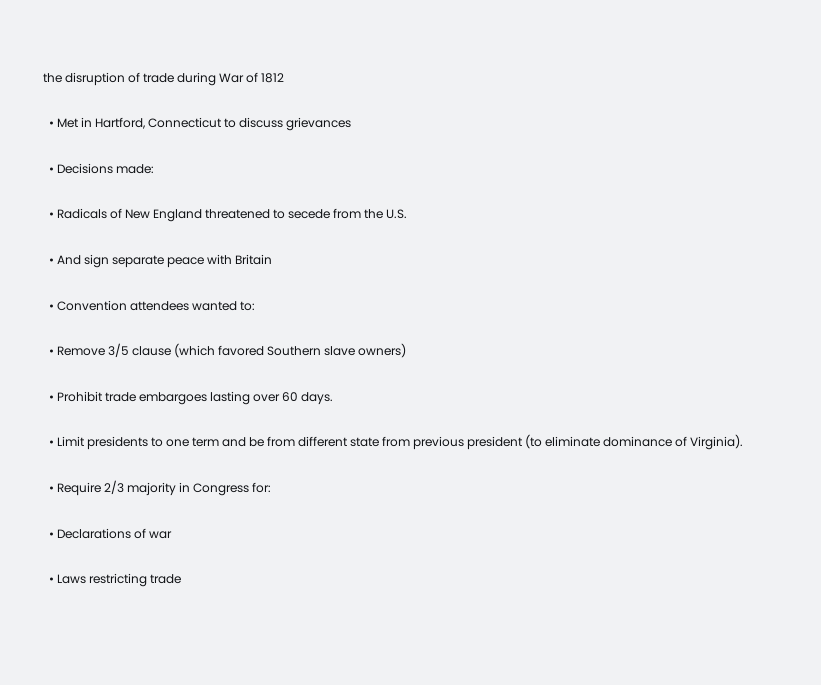the disruption of trade during War of 1812

  • Met in Hartford, Connecticut to discuss grievances

  • Decisions made:

  • Radicals of New England threatened to secede from the U.S.

  • And sign separate peace with Britain

  • Convention attendees wanted to:

  • Remove 3/5 clause (which favored Southern slave owners)

  • Prohibit trade embargoes lasting over 60 days.

  • Limit presidents to one term and be from different state from previous president (to eliminate dominance of Virginia).

  • Require 2/3 majority in Congress for:

  • Declarations of war

  • Laws restricting trade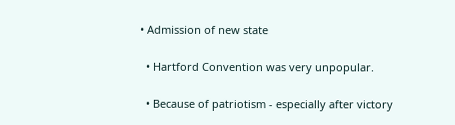• Admission of new state

  • Hartford Convention was very unpopular.

  • Because of patriotism - especially after victory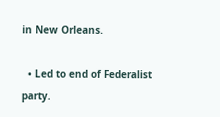in New Orleans.

  • Led to end of Federalist party.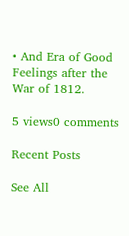• And Era of Good Feelings after the War of 1812.

5 views0 comments

Recent Posts

See All